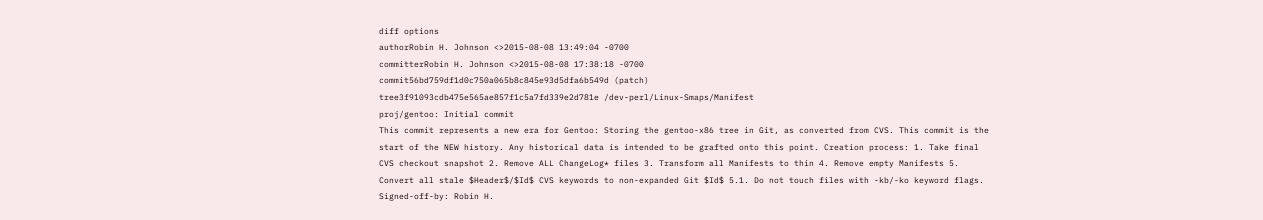diff options
authorRobin H. Johnson <>2015-08-08 13:49:04 -0700
committerRobin H. Johnson <>2015-08-08 17:38:18 -0700
commit56bd759df1d0c750a065b8c845e93d5dfa6b549d (patch)
tree3f91093cdb475e565ae857f1c5a7fd339e2d781e /dev-perl/Linux-Smaps/Manifest
proj/gentoo: Initial commit
This commit represents a new era for Gentoo: Storing the gentoo-x86 tree in Git, as converted from CVS. This commit is the start of the NEW history. Any historical data is intended to be grafted onto this point. Creation process: 1. Take final CVS checkout snapshot 2. Remove ALL ChangeLog* files 3. Transform all Manifests to thin 4. Remove empty Manifests 5. Convert all stale $Header$/$Id$ CVS keywords to non-expanded Git $Id$ 5.1. Do not touch files with -kb/-ko keyword flags. Signed-off-by: Robin H.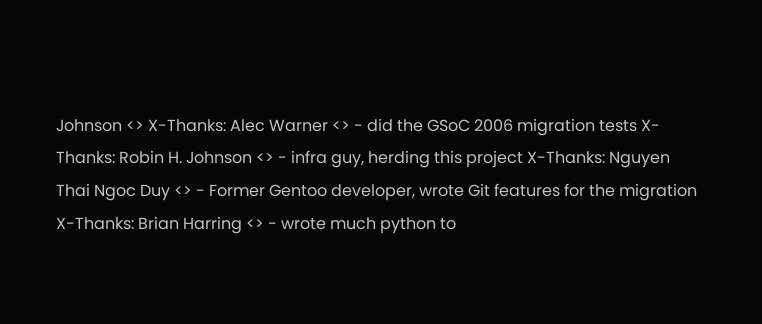Johnson <> X-Thanks: Alec Warner <> - did the GSoC 2006 migration tests X-Thanks: Robin H. Johnson <> - infra guy, herding this project X-Thanks: Nguyen Thai Ngoc Duy <> - Former Gentoo developer, wrote Git features for the migration X-Thanks: Brian Harring <> - wrote much python to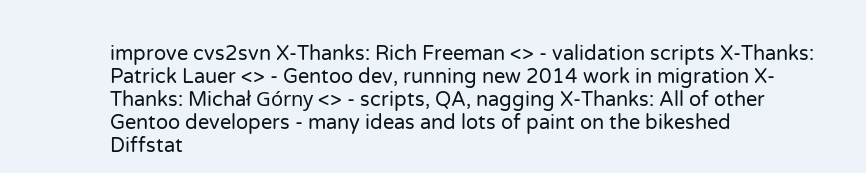improve cvs2svn X-Thanks: Rich Freeman <> - validation scripts X-Thanks: Patrick Lauer <> - Gentoo dev, running new 2014 work in migration X-Thanks: Michał Górny <> - scripts, QA, nagging X-Thanks: All of other Gentoo developers - many ideas and lots of paint on the bikeshed
Diffstat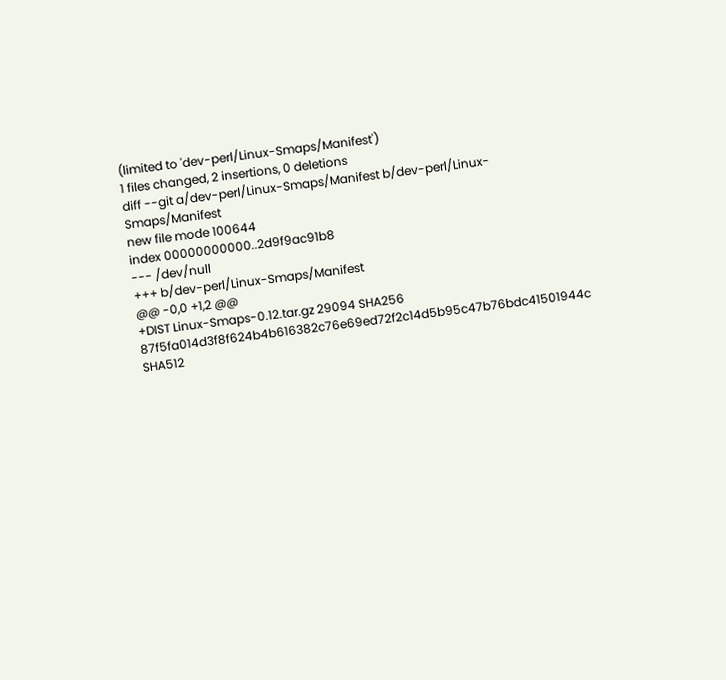(limited to 'dev-perl/Linux-Smaps/Manifest')
1 files changed, 2 insertions, 0 deletions
diff --git a/dev-perl/Linux-Smaps/Manifest b/dev-perl/Linux-Smaps/Manifest
new file mode 100644
index 00000000000..2d9f9ac91b8
--- /dev/null
+++ b/dev-perl/Linux-Smaps/Manifest
@@ -0,0 +1,2 @@
+DIST Linux-Smaps-0.12.tar.gz 29094 SHA256 87f5fa014d3f8f624b4b616382c76e69ed72f2c14d5b95c47b76bdc41501944c SHA512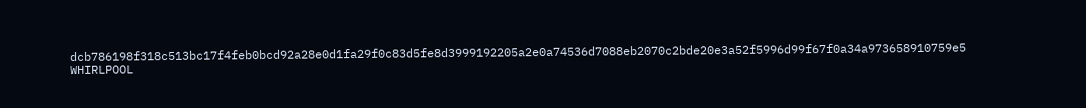dcb786198f318c513bc17f4feb0bcd92a28e0d1fa29f0c83d5fe8d3999192205a2e0a74536d7088eb2070c2bde20e3a52f5996d99f67f0a34a973658910759e5 WHIRLPOOL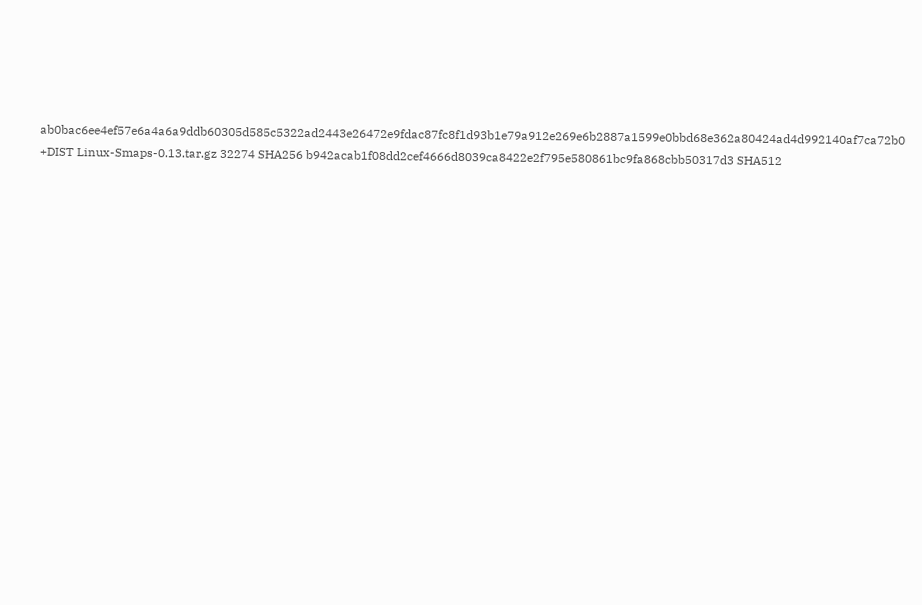ab0bac6ee4ef57e6a4a6a9ddb60305d585c5322ad2443e26472e9fdac87fc8f1d93b1e79a912e269e6b2887a1599e0bbd68e362a80424ad4d992140af7ca72b0
+DIST Linux-Smaps-0.13.tar.gz 32274 SHA256 b942acab1f08dd2cef4666d8039ca8422e2f795e580861bc9fa868cbb50317d3 SHA512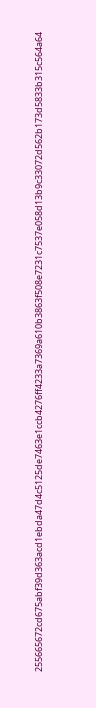255665672cd675abf39d363acd1ebda47d4c5125de7463e1ccb4276ff4233a7369a610b3863f508e7231c7537e058d13b9c33072d562b173d5833b315c564a64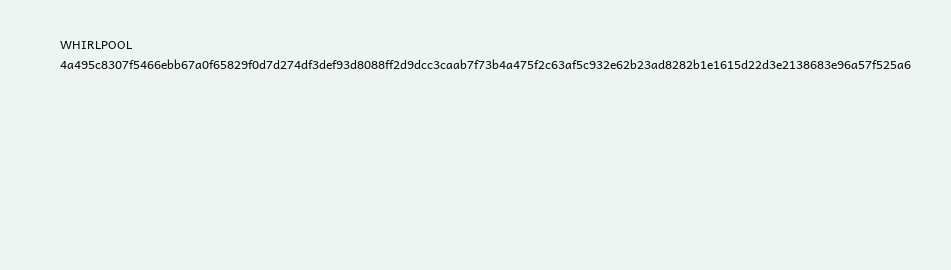WHIRLPOOL 4a495c8307f5466ebb67a0f65829f0d7d274df3def93d8088ff2d9dcc3caab7f73b4a475f2c63af5c932e62b23ad8282b1e1615d22d3e2138683e96a57f525a6